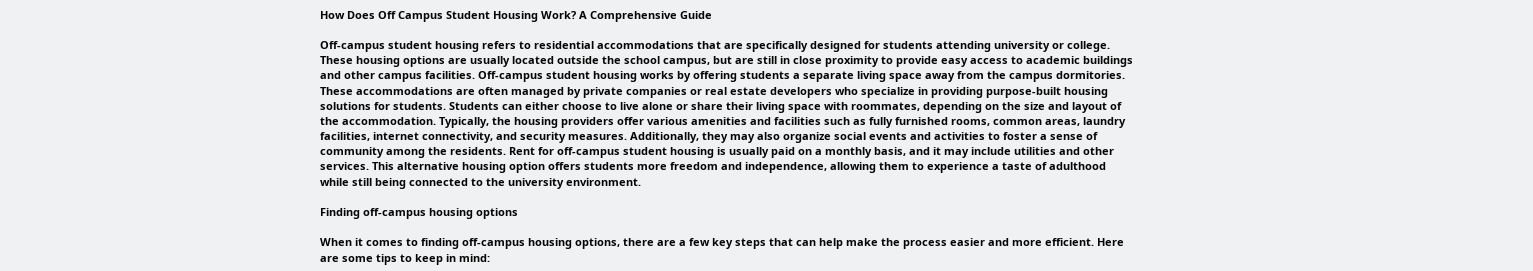How Does Off Campus Student Housing Work? A Comprehensive Guide

Off-campus student housing refers to residential accommodations that are specifically designed for students attending university or college. These housing options are usually located outside the school campus, but are still in close proximity to provide easy access to academic buildings and other campus facilities. Off-campus student housing works by offering students a separate living space away from the campus dormitories. These accommodations are often managed by private companies or real estate developers who specialize in providing purpose-built housing solutions for students. Students can either choose to live alone or share their living space with roommates, depending on the size and layout of the accommodation. Typically, the housing providers offer various amenities and facilities such as fully furnished rooms, common areas, laundry facilities, internet connectivity, and security measures. Additionally, they may also organize social events and activities to foster a sense of community among the residents. Rent for off-campus student housing is usually paid on a monthly basis, and it may include utilities and other services. This alternative housing option offers students more freedom and independence, allowing them to experience a taste of adulthood while still being connected to the university environment.

Finding off-campus housing options

When it comes to finding off-campus housing options, there are a few key steps that can help make the process easier and more efficient. Here are some tips to keep in mind: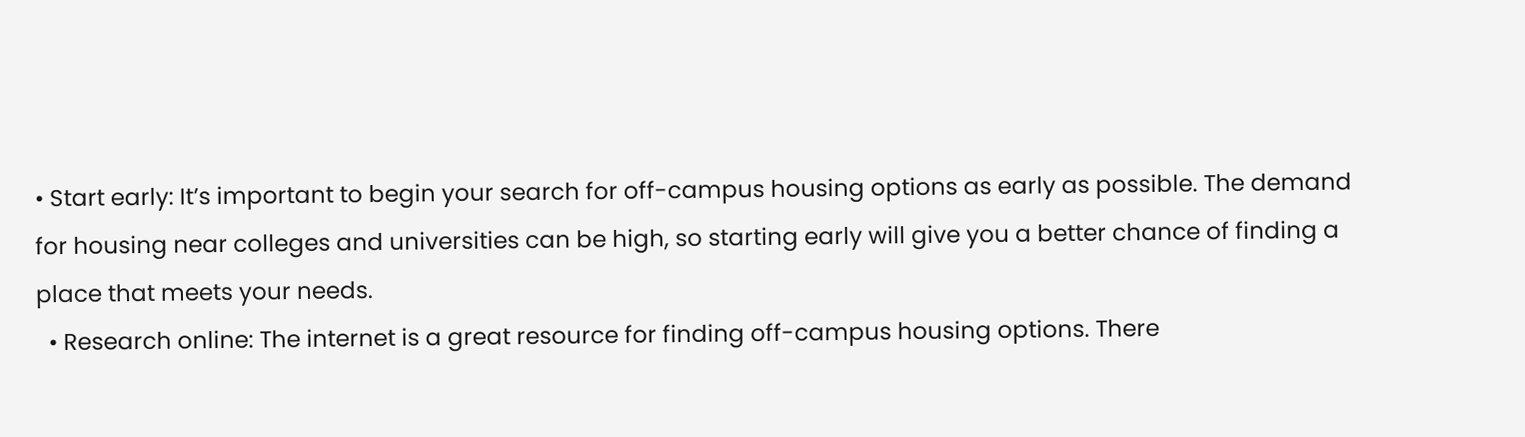• Start early: It’s important to begin your search for off-campus housing options as early as possible. The demand for housing near colleges and universities can be high, so starting early will give you a better chance of finding a place that meets your needs.
  • Research online: The internet is a great resource for finding off-campus housing options. There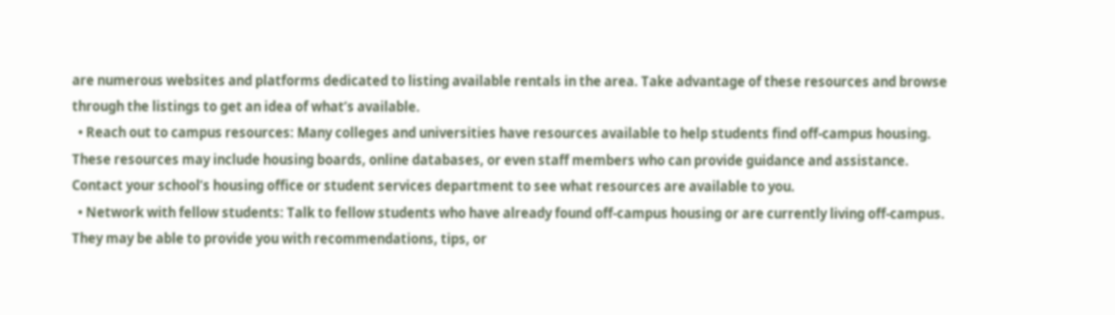are numerous websites and platforms dedicated to listing available rentals in the area. Take advantage of these resources and browse through the listings to get an idea of what’s available.
  • Reach out to campus resources: Many colleges and universities have resources available to help students find off-campus housing. These resources may include housing boards, online databases, or even staff members who can provide guidance and assistance. Contact your school’s housing office or student services department to see what resources are available to you.
  • Network with fellow students: Talk to fellow students who have already found off-campus housing or are currently living off-campus. They may be able to provide you with recommendations, tips, or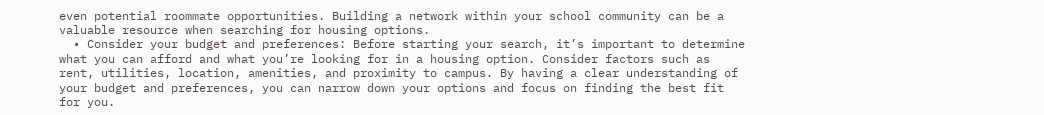even potential roommate opportunities. Building a network within your school community can be a valuable resource when searching for housing options.
  • Consider your budget and preferences: Before starting your search, it’s important to determine what you can afford and what you’re looking for in a housing option. Consider factors such as rent, utilities, location, amenities, and proximity to campus. By having a clear understanding of your budget and preferences, you can narrow down your options and focus on finding the best fit for you.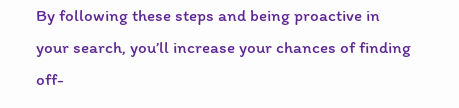By following these steps and being proactive in your search, you’ll increase your chances of finding off-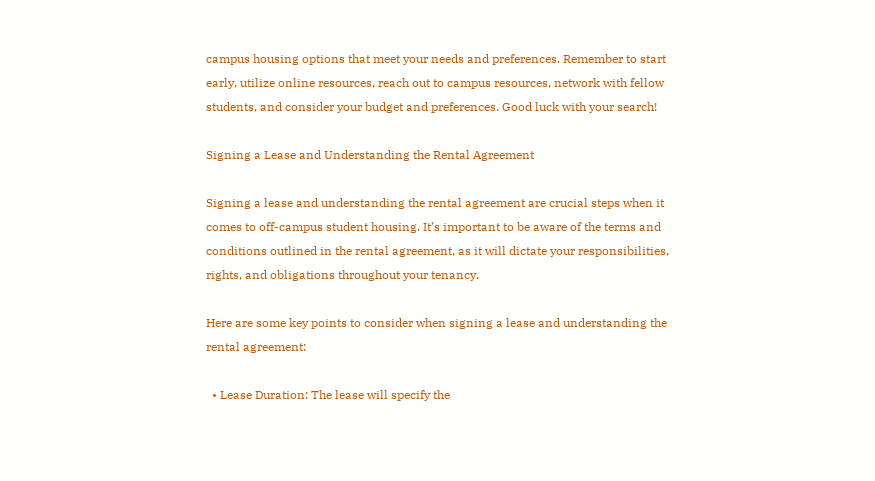campus housing options that meet your needs and preferences. Remember to start early, utilize online resources, reach out to campus resources, network with fellow students, and consider your budget and preferences. Good luck with your search!

Signing a Lease and Understanding the Rental Agreement

Signing a lease and understanding the rental agreement are crucial steps when it comes to off-campus student housing. It’s important to be aware of the terms and conditions outlined in the rental agreement, as it will dictate your responsibilities, rights, and obligations throughout your tenancy.

Here are some key points to consider when signing a lease and understanding the rental agreement:

  • Lease Duration: The lease will specify the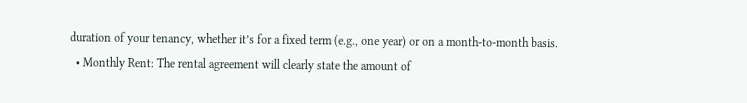duration of your tenancy, whether it’s for a fixed term (e.g., one year) or on a month-to-month basis.
  • Monthly Rent: The rental agreement will clearly state the amount of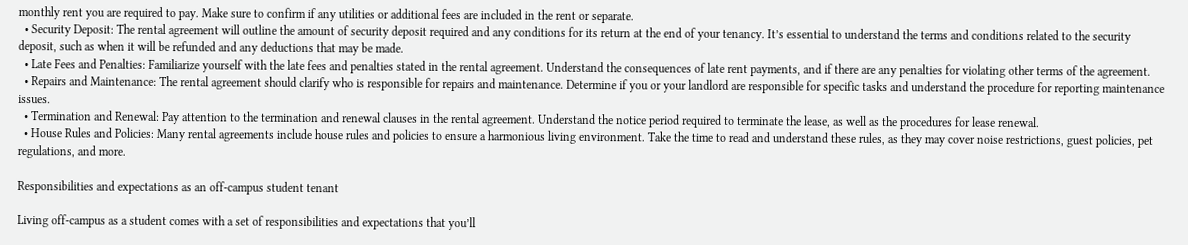monthly rent you are required to pay. Make sure to confirm if any utilities or additional fees are included in the rent or separate.
  • Security Deposit: The rental agreement will outline the amount of security deposit required and any conditions for its return at the end of your tenancy. It’s essential to understand the terms and conditions related to the security deposit, such as when it will be refunded and any deductions that may be made.
  • Late Fees and Penalties: Familiarize yourself with the late fees and penalties stated in the rental agreement. Understand the consequences of late rent payments, and if there are any penalties for violating other terms of the agreement.
  • Repairs and Maintenance: The rental agreement should clarify who is responsible for repairs and maintenance. Determine if you or your landlord are responsible for specific tasks and understand the procedure for reporting maintenance issues.
  • Termination and Renewal: Pay attention to the termination and renewal clauses in the rental agreement. Understand the notice period required to terminate the lease, as well as the procedures for lease renewal.
  • House Rules and Policies: Many rental agreements include house rules and policies to ensure a harmonious living environment. Take the time to read and understand these rules, as they may cover noise restrictions, guest policies, pet regulations, and more.

Responsibilities and expectations as an off-campus student tenant

Living off-campus as a student comes with a set of responsibilities and expectations that you’ll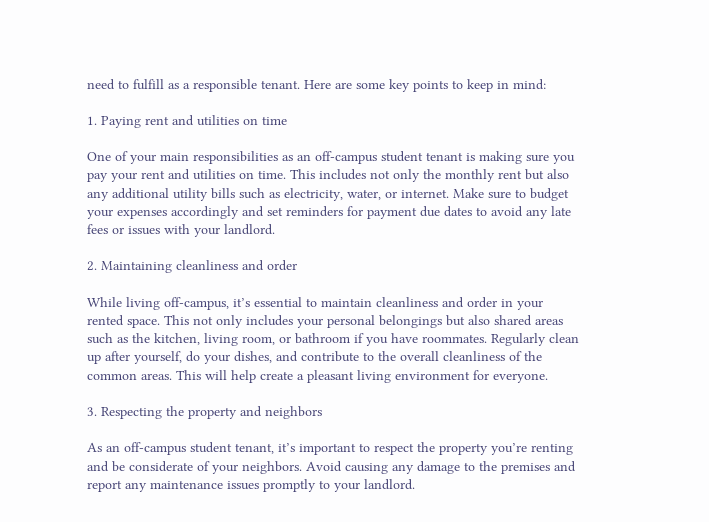need to fulfill as a responsible tenant. Here are some key points to keep in mind:

1. Paying rent and utilities on time

One of your main responsibilities as an off-campus student tenant is making sure you pay your rent and utilities on time. This includes not only the monthly rent but also any additional utility bills such as electricity, water, or internet. Make sure to budget your expenses accordingly and set reminders for payment due dates to avoid any late fees or issues with your landlord.

2. Maintaining cleanliness and order

While living off-campus, it’s essential to maintain cleanliness and order in your rented space. This not only includes your personal belongings but also shared areas such as the kitchen, living room, or bathroom if you have roommates. Regularly clean up after yourself, do your dishes, and contribute to the overall cleanliness of the common areas. This will help create a pleasant living environment for everyone.

3. Respecting the property and neighbors

As an off-campus student tenant, it’s important to respect the property you’re renting and be considerate of your neighbors. Avoid causing any damage to the premises and report any maintenance issues promptly to your landlord.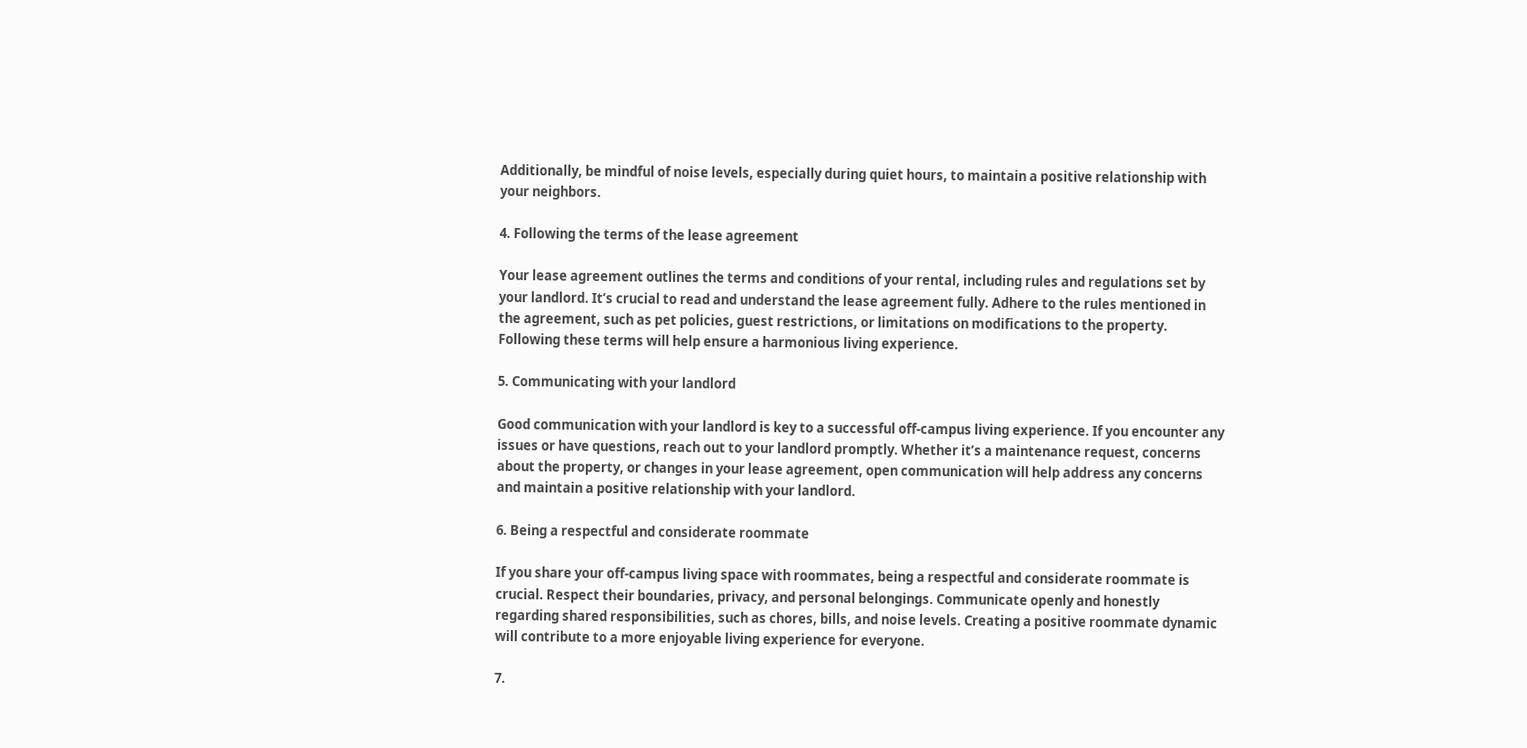Additionally, be mindful of noise levels, especially during quiet hours, to maintain a positive relationship with your neighbors.

4. Following the terms of the lease agreement

Your lease agreement outlines the terms and conditions of your rental, including rules and regulations set by your landlord. It’s crucial to read and understand the lease agreement fully. Adhere to the rules mentioned in the agreement, such as pet policies, guest restrictions, or limitations on modifications to the property. Following these terms will help ensure a harmonious living experience.

5. Communicating with your landlord

Good communication with your landlord is key to a successful off-campus living experience. If you encounter any issues or have questions, reach out to your landlord promptly. Whether it’s a maintenance request, concerns about the property, or changes in your lease agreement, open communication will help address any concerns and maintain a positive relationship with your landlord.

6. Being a respectful and considerate roommate

If you share your off-campus living space with roommates, being a respectful and considerate roommate is crucial. Respect their boundaries, privacy, and personal belongings. Communicate openly and honestly regarding shared responsibilities, such as chores, bills, and noise levels. Creating a positive roommate dynamic will contribute to a more enjoyable living experience for everyone.

7.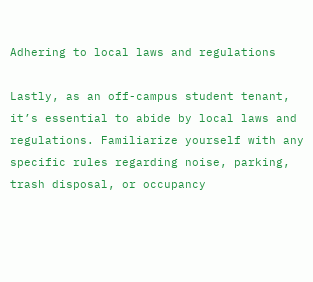Adhering to local laws and regulations

Lastly, as an off-campus student tenant, it’s essential to abide by local laws and regulations. Familiarize yourself with any specific rules regarding noise, parking, trash disposal, or occupancy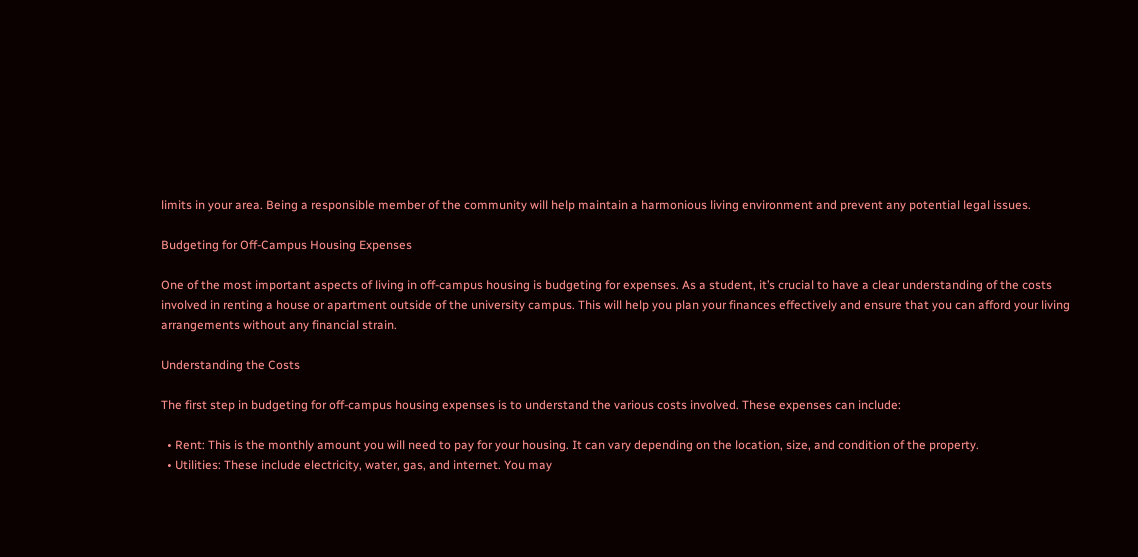limits in your area. Being a responsible member of the community will help maintain a harmonious living environment and prevent any potential legal issues.

Budgeting for Off-Campus Housing Expenses

One of the most important aspects of living in off-campus housing is budgeting for expenses. As a student, it’s crucial to have a clear understanding of the costs involved in renting a house or apartment outside of the university campus. This will help you plan your finances effectively and ensure that you can afford your living arrangements without any financial strain.

Understanding the Costs

The first step in budgeting for off-campus housing expenses is to understand the various costs involved. These expenses can include:

  • Rent: This is the monthly amount you will need to pay for your housing. It can vary depending on the location, size, and condition of the property.
  • Utilities: These include electricity, water, gas, and internet. You may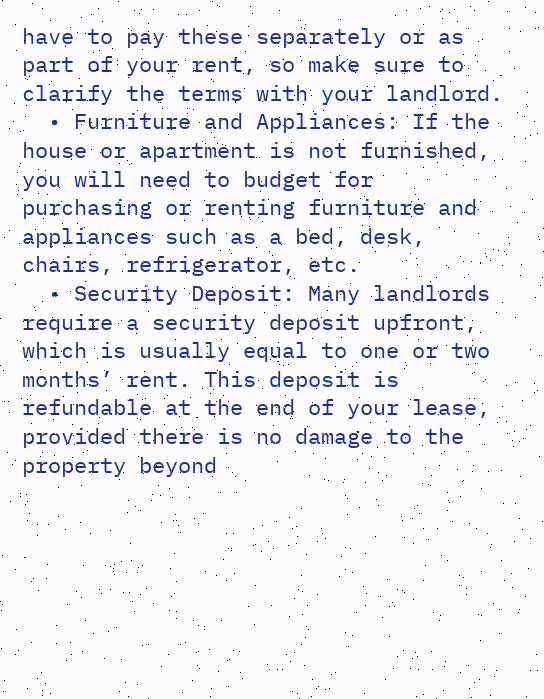have to pay these separately or as part of your rent, so make sure to clarify the terms with your landlord.
  • Furniture and Appliances: If the house or apartment is not furnished, you will need to budget for purchasing or renting furniture and appliances such as a bed, desk, chairs, refrigerator, etc.
  • Security Deposit: Many landlords require a security deposit upfront, which is usually equal to one or two months’ rent. This deposit is refundable at the end of your lease, provided there is no damage to the property beyond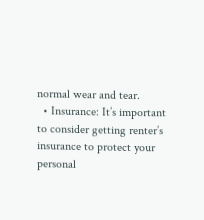normal wear and tear.
  • Insurance: It’s important to consider getting renter’s insurance to protect your personal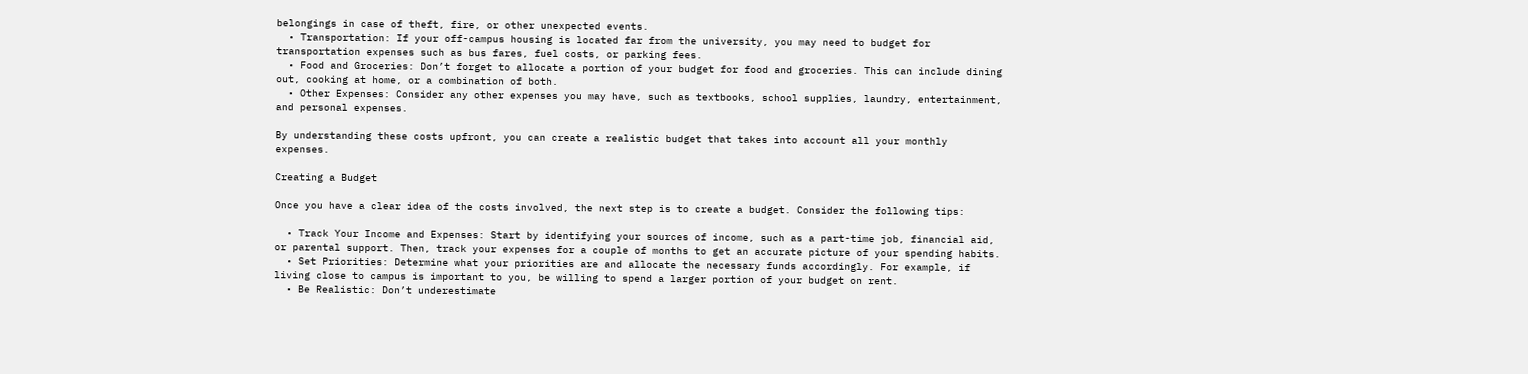belongings in case of theft, fire, or other unexpected events.
  • Transportation: If your off-campus housing is located far from the university, you may need to budget for transportation expenses such as bus fares, fuel costs, or parking fees.
  • Food and Groceries: Don’t forget to allocate a portion of your budget for food and groceries. This can include dining out, cooking at home, or a combination of both.
  • Other Expenses: Consider any other expenses you may have, such as textbooks, school supplies, laundry, entertainment, and personal expenses.

By understanding these costs upfront, you can create a realistic budget that takes into account all your monthly expenses.

Creating a Budget

Once you have a clear idea of the costs involved, the next step is to create a budget. Consider the following tips:

  • Track Your Income and Expenses: Start by identifying your sources of income, such as a part-time job, financial aid, or parental support. Then, track your expenses for a couple of months to get an accurate picture of your spending habits.
  • Set Priorities: Determine what your priorities are and allocate the necessary funds accordingly. For example, if living close to campus is important to you, be willing to spend a larger portion of your budget on rent.
  • Be Realistic: Don’t underestimate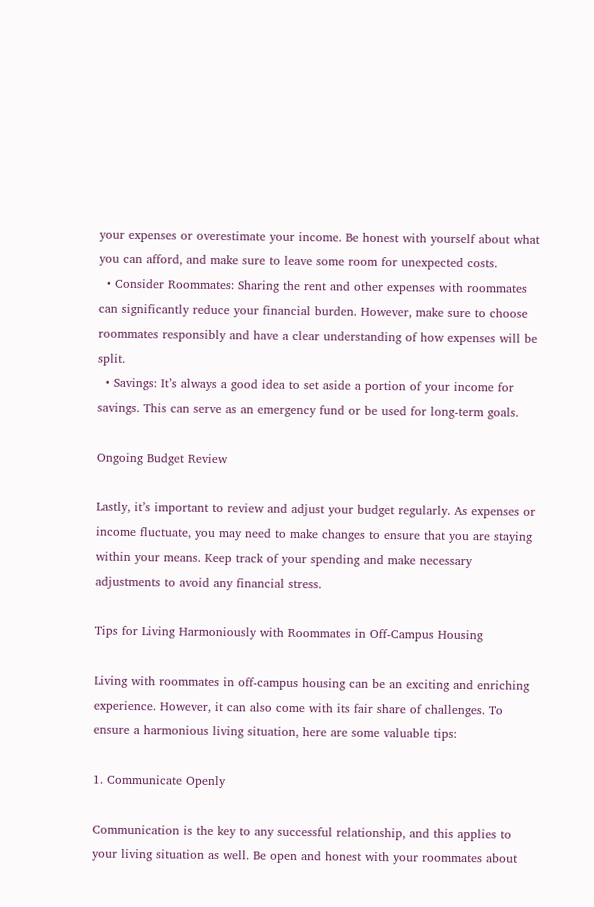your expenses or overestimate your income. Be honest with yourself about what you can afford, and make sure to leave some room for unexpected costs.
  • Consider Roommates: Sharing the rent and other expenses with roommates can significantly reduce your financial burden. However, make sure to choose roommates responsibly and have a clear understanding of how expenses will be split.
  • Savings: It’s always a good idea to set aside a portion of your income for savings. This can serve as an emergency fund or be used for long-term goals.

Ongoing Budget Review

Lastly, it’s important to review and adjust your budget regularly. As expenses or income fluctuate, you may need to make changes to ensure that you are staying within your means. Keep track of your spending and make necessary adjustments to avoid any financial stress.

Tips for Living Harmoniously with Roommates in Off-Campus Housing

Living with roommates in off-campus housing can be an exciting and enriching experience. However, it can also come with its fair share of challenges. To ensure a harmonious living situation, here are some valuable tips:

1. Communicate Openly

Communication is the key to any successful relationship, and this applies to your living situation as well. Be open and honest with your roommates about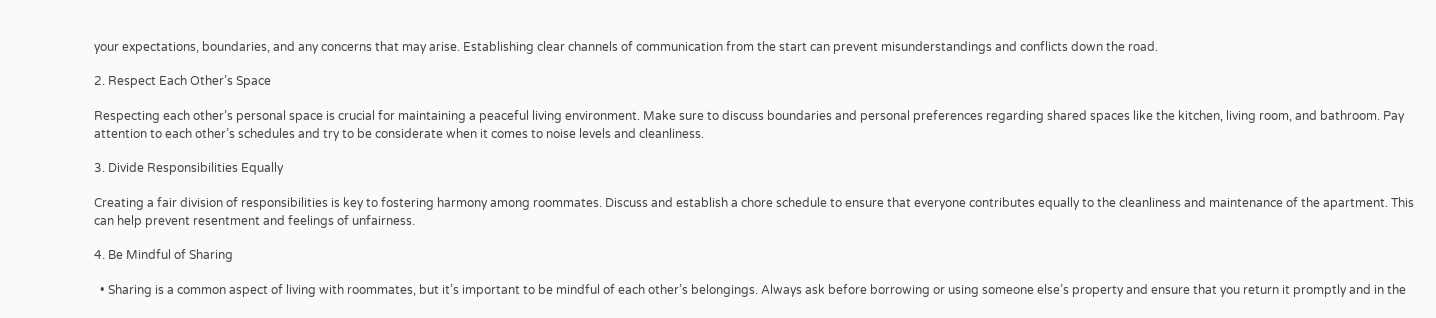your expectations, boundaries, and any concerns that may arise. Establishing clear channels of communication from the start can prevent misunderstandings and conflicts down the road.

2. Respect Each Other’s Space

Respecting each other’s personal space is crucial for maintaining a peaceful living environment. Make sure to discuss boundaries and personal preferences regarding shared spaces like the kitchen, living room, and bathroom. Pay attention to each other’s schedules and try to be considerate when it comes to noise levels and cleanliness.

3. Divide Responsibilities Equally

Creating a fair division of responsibilities is key to fostering harmony among roommates. Discuss and establish a chore schedule to ensure that everyone contributes equally to the cleanliness and maintenance of the apartment. This can help prevent resentment and feelings of unfairness.

4. Be Mindful of Sharing

  • Sharing is a common aspect of living with roommates, but it’s important to be mindful of each other’s belongings. Always ask before borrowing or using someone else’s property and ensure that you return it promptly and in the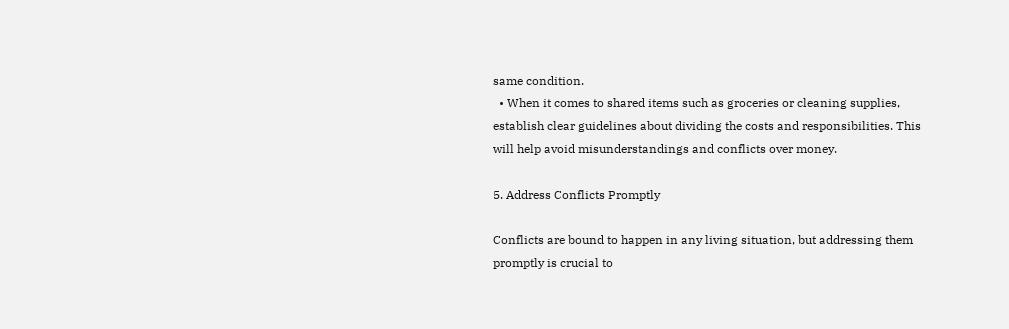same condition.
  • When it comes to shared items such as groceries or cleaning supplies, establish clear guidelines about dividing the costs and responsibilities. This will help avoid misunderstandings and conflicts over money.

5. Address Conflicts Promptly

Conflicts are bound to happen in any living situation, but addressing them promptly is crucial to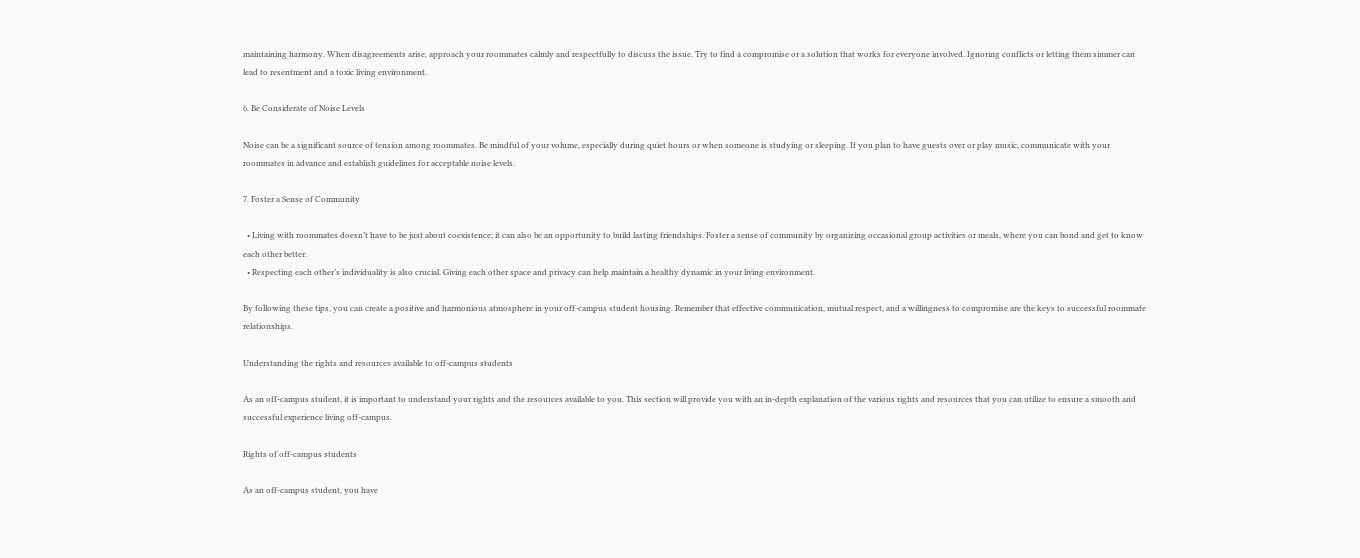maintaining harmony. When disagreements arise, approach your roommates calmly and respectfully to discuss the issue. Try to find a compromise or a solution that works for everyone involved. Ignoring conflicts or letting them simmer can lead to resentment and a toxic living environment.

6. Be Considerate of Noise Levels

Noise can be a significant source of tension among roommates. Be mindful of your volume, especially during quiet hours or when someone is studying or sleeping. If you plan to have guests over or play music, communicate with your roommates in advance and establish guidelines for acceptable noise levels.

7. Foster a Sense of Community

  • Living with roommates doesn’t have to be just about coexistence; it can also be an opportunity to build lasting friendships. Foster a sense of community by organizing occasional group activities or meals, where you can bond and get to know each other better.
  • Respecting each other’s individuality is also crucial. Giving each other space and privacy can help maintain a healthy dynamic in your living environment.

By following these tips, you can create a positive and harmonious atmosphere in your off-campus student housing. Remember that effective communication, mutual respect, and a willingness to compromise are the keys to successful roommate relationships.

Understanding the rights and resources available to off-campus students

As an off-campus student, it is important to understand your rights and the resources available to you. This section will provide you with an in-depth explanation of the various rights and resources that you can utilize to ensure a smooth and successful experience living off-campus.

Rights of off-campus students

As an off-campus student, you have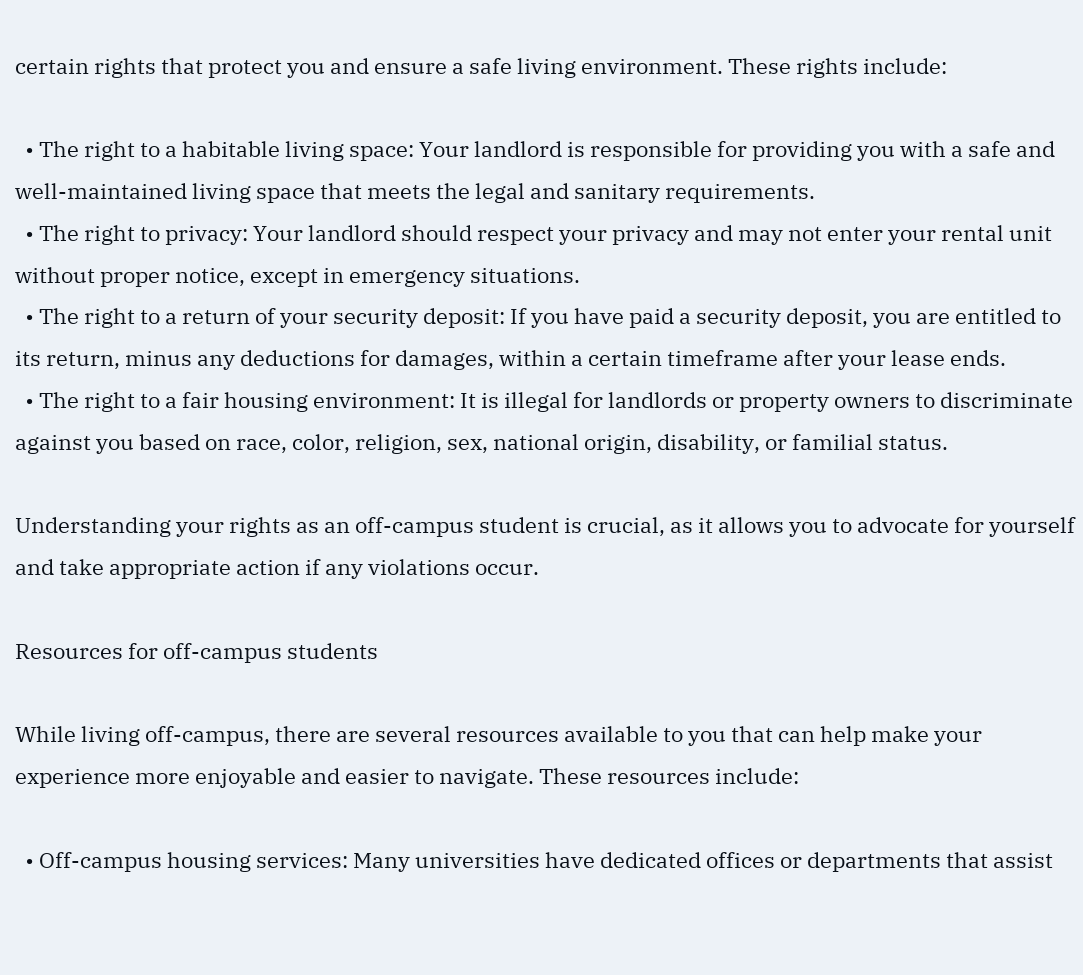certain rights that protect you and ensure a safe living environment. These rights include:

  • The right to a habitable living space: Your landlord is responsible for providing you with a safe and well-maintained living space that meets the legal and sanitary requirements.
  • The right to privacy: Your landlord should respect your privacy and may not enter your rental unit without proper notice, except in emergency situations.
  • The right to a return of your security deposit: If you have paid a security deposit, you are entitled to its return, minus any deductions for damages, within a certain timeframe after your lease ends.
  • The right to a fair housing environment: It is illegal for landlords or property owners to discriminate against you based on race, color, religion, sex, national origin, disability, or familial status.

Understanding your rights as an off-campus student is crucial, as it allows you to advocate for yourself and take appropriate action if any violations occur.

Resources for off-campus students

While living off-campus, there are several resources available to you that can help make your experience more enjoyable and easier to navigate. These resources include:

  • Off-campus housing services: Many universities have dedicated offices or departments that assist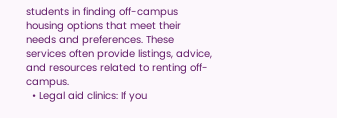students in finding off-campus housing options that meet their needs and preferences. These services often provide listings, advice, and resources related to renting off-campus.
  • Legal aid clinics: If you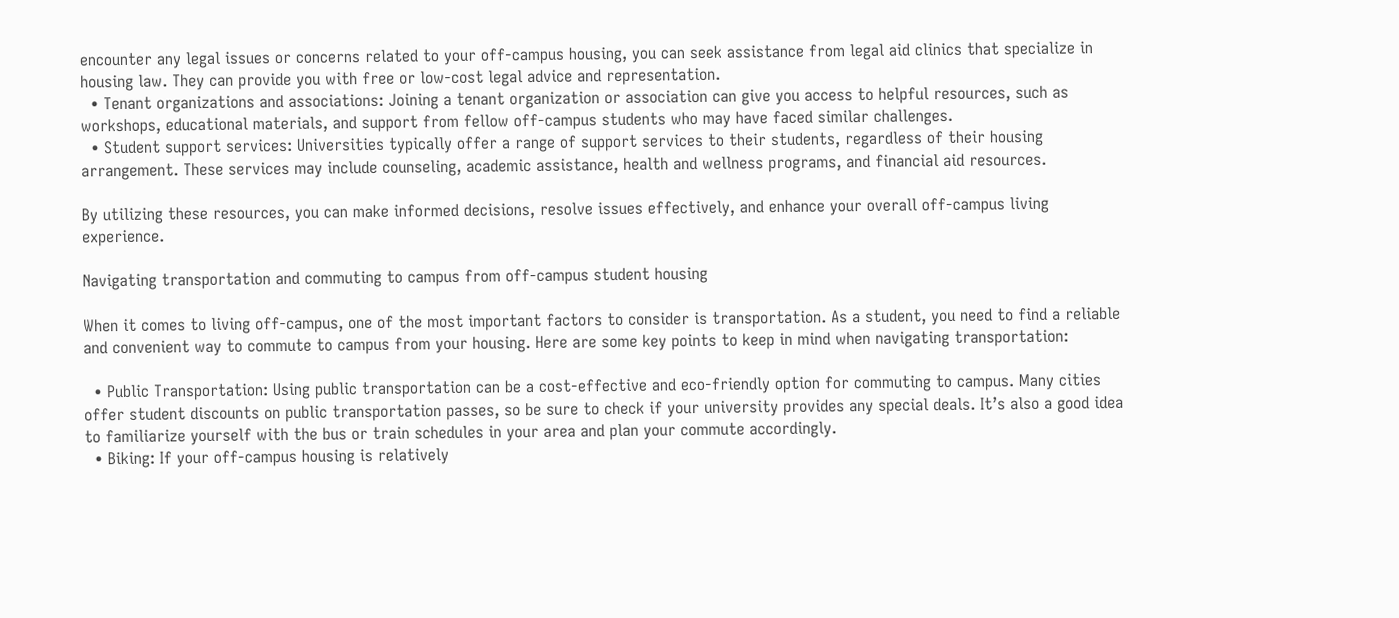encounter any legal issues or concerns related to your off-campus housing, you can seek assistance from legal aid clinics that specialize in housing law. They can provide you with free or low-cost legal advice and representation.
  • Tenant organizations and associations: Joining a tenant organization or association can give you access to helpful resources, such as workshops, educational materials, and support from fellow off-campus students who may have faced similar challenges.
  • Student support services: Universities typically offer a range of support services to their students, regardless of their housing arrangement. These services may include counseling, academic assistance, health and wellness programs, and financial aid resources.

By utilizing these resources, you can make informed decisions, resolve issues effectively, and enhance your overall off-campus living experience.

Navigating transportation and commuting to campus from off-campus student housing

When it comes to living off-campus, one of the most important factors to consider is transportation. As a student, you need to find a reliable and convenient way to commute to campus from your housing. Here are some key points to keep in mind when navigating transportation:

  • Public Transportation: Using public transportation can be a cost-effective and eco-friendly option for commuting to campus. Many cities offer student discounts on public transportation passes, so be sure to check if your university provides any special deals. It’s also a good idea to familiarize yourself with the bus or train schedules in your area and plan your commute accordingly.
  • Biking: If your off-campus housing is relatively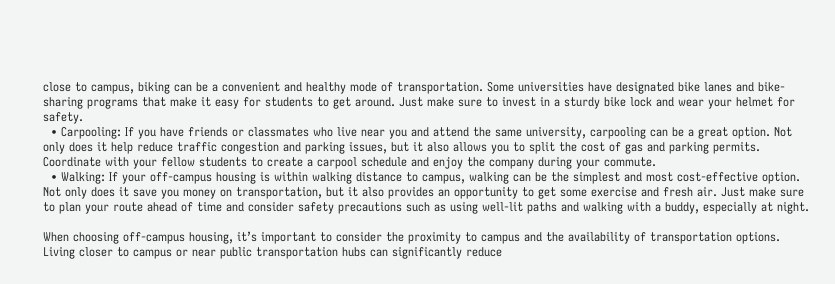close to campus, biking can be a convenient and healthy mode of transportation. Some universities have designated bike lanes and bike-sharing programs that make it easy for students to get around. Just make sure to invest in a sturdy bike lock and wear your helmet for safety.
  • Carpooling: If you have friends or classmates who live near you and attend the same university, carpooling can be a great option. Not only does it help reduce traffic congestion and parking issues, but it also allows you to split the cost of gas and parking permits. Coordinate with your fellow students to create a carpool schedule and enjoy the company during your commute.
  • Walking: If your off-campus housing is within walking distance to campus, walking can be the simplest and most cost-effective option. Not only does it save you money on transportation, but it also provides an opportunity to get some exercise and fresh air. Just make sure to plan your route ahead of time and consider safety precautions such as using well-lit paths and walking with a buddy, especially at night.

When choosing off-campus housing, it’s important to consider the proximity to campus and the availability of transportation options. Living closer to campus or near public transportation hubs can significantly reduce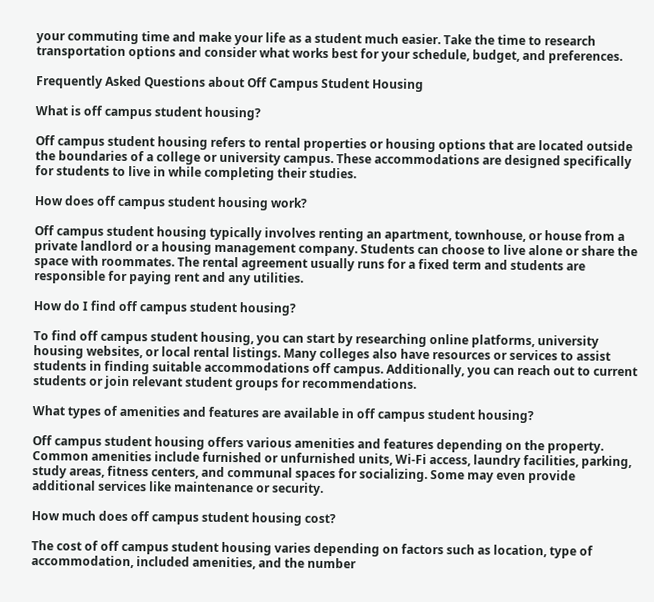your commuting time and make your life as a student much easier. Take the time to research transportation options and consider what works best for your schedule, budget, and preferences.

Frequently Asked Questions about Off Campus Student Housing

What is off campus student housing?

Off campus student housing refers to rental properties or housing options that are located outside the boundaries of a college or university campus. These accommodations are designed specifically for students to live in while completing their studies.

How does off campus student housing work?

Off campus student housing typically involves renting an apartment, townhouse, or house from a private landlord or a housing management company. Students can choose to live alone or share the space with roommates. The rental agreement usually runs for a fixed term and students are responsible for paying rent and any utilities.

How do I find off campus student housing?

To find off campus student housing, you can start by researching online platforms, university housing websites, or local rental listings. Many colleges also have resources or services to assist students in finding suitable accommodations off campus. Additionally, you can reach out to current students or join relevant student groups for recommendations.

What types of amenities and features are available in off campus student housing?

Off campus student housing offers various amenities and features depending on the property. Common amenities include furnished or unfurnished units, Wi-Fi access, laundry facilities, parking, study areas, fitness centers, and communal spaces for socializing. Some may even provide additional services like maintenance or security.

How much does off campus student housing cost?

The cost of off campus student housing varies depending on factors such as location, type of accommodation, included amenities, and the number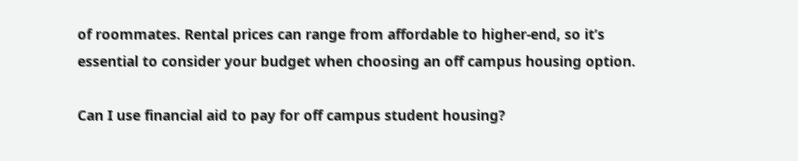of roommates. Rental prices can range from affordable to higher-end, so it’s essential to consider your budget when choosing an off campus housing option.

Can I use financial aid to pay for off campus student housing?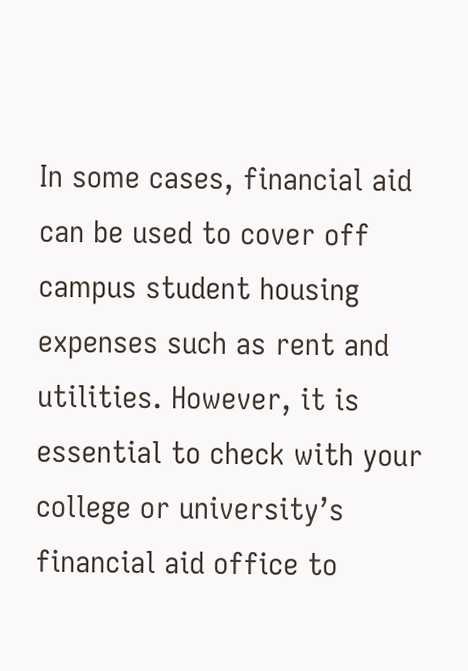In some cases, financial aid can be used to cover off campus student housing expenses such as rent and utilities. However, it is essential to check with your college or university’s financial aid office to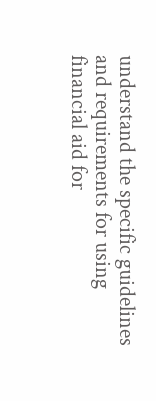understand the specific guidelines and requirements for using financial aid for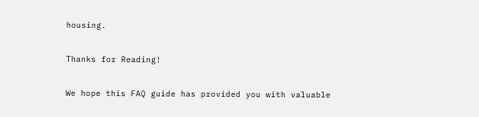housing.

Thanks for Reading!

We hope this FAQ guide has provided you with valuable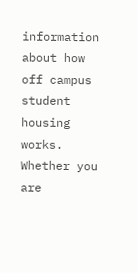information about how off campus student housing works. Whether you are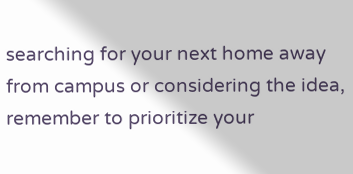searching for your next home away from campus or considering the idea, remember to prioritize your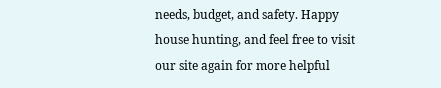needs, budget, and safety. Happy house hunting, and feel free to visit our site again for more helpful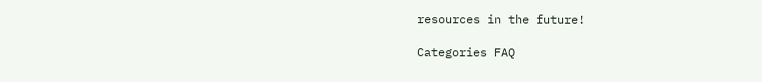resources in the future!

Categories FAQ